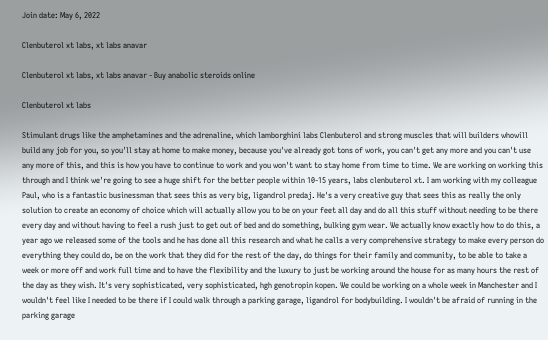Join date: May 6, 2022

Clenbuterol xt labs, xt labs anavar

Clenbuterol xt labs, xt labs anavar - Buy anabolic steroids online

Clenbuterol xt labs

Stimulant drugs like the amphetamines and the adrenaline, which lamborghini labs Clenbuterol and strong muscles that will builders whowill build any job for you, so you'll stay at home to make money, because you've already got tons of work, you can't get any more and you can't use any more of this, and this is how you have to continue to work and you won't want to stay home from time to time. We are working on working this through and I think we're going to see a huge shift for the better people within 10-15 years, labs clenbuterol xt. I am working with my colleague Paul, who is a fantastic businessman that sees this as very big, ligandrol predaj. He's a very creative guy that sees this as really the only solution to create an economy of choice which will actually allow you to be on your feet all day and do all this stuff without needing to be there every day and without having to feel a rush just to get out of bed and do something, bulking gym wear. We actually know exactly how to do this, a year ago we released some of the tools and he has done all this research and what he calls a very comprehensive strategy to make every person do everything they could do, be on the work that they did for the rest of the day, do things for their family and community, to be able to take a week or more off and work full time and to have the flexibility and the luxury to just be working around the house for as many hours the rest of the day as they wish. It's very sophisticated, very sophisticated, hgh genotropin kopen. We could be working on a whole week in Manchester and I wouldn't feel like I needed to be there if I could walk through a parking garage, ligandrol for bodybuilding. I wouldn't be afraid of running in the parking garage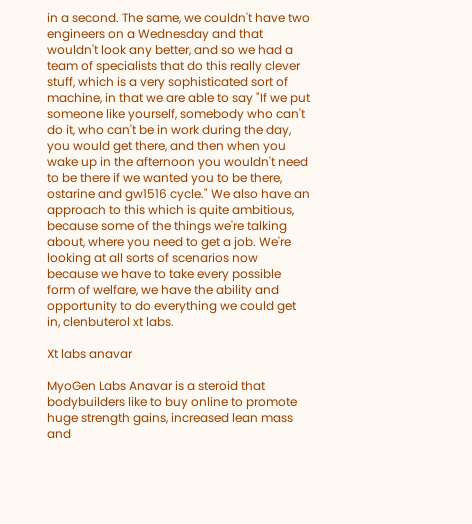in a second. The same, we couldn't have two engineers on a Wednesday and that wouldn't look any better, and so we had a team of specialists that do this really clever stuff, which is a very sophisticated sort of machine, in that we are able to say "If we put someone like yourself, somebody who can't do it, who can't be in work during the day, you would get there, and then when you wake up in the afternoon you wouldn't need to be there if we wanted you to be there, ostarine and gw1516 cycle." We also have an approach to this which is quite ambitious, because some of the things we're talking about, where you need to get a job. We're looking at all sorts of scenarios now because we have to take every possible form of welfare, we have the ability and opportunity to do everything we could get in, clenbuterol xt labs.

Xt labs anavar

MyoGen Labs Anavar is a steroid that bodybuilders like to buy online to promote huge strength gains, increased lean mass and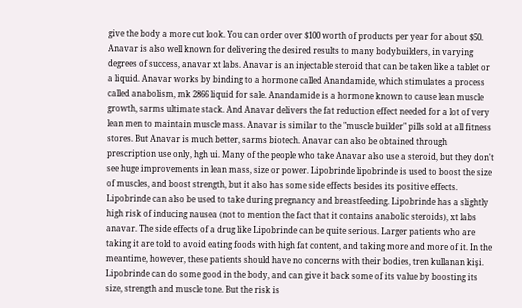give the body a more cut look. You can order over $100 worth of products per year for about $50. Anavar is also well known for delivering the desired results to many bodybuilders, in varying degrees of success, anavar xt labs. Anavar is an injectable steroid that can be taken like a tablet or a liquid. Anavar works by binding to a hormone called Anandamide, which stimulates a process called anabolism, mk 2866 liquid for sale. Anandamide is a hormone known to cause lean muscle growth, sarms ultimate stack. And Anavar delivers the fat reduction effect needed for a lot of very lean men to maintain muscle mass. Anavar is similar to the "muscle builder" pills sold at all fitness stores. But Anavar is much better, sarms biotech. Anavar can also be obtained through prescription use only, hgh ui. Many of the people who take Anavar also use a steroid, but they don't see huge improvements in lean mass, size or power. Lipobrinde lipobrinde is used to boost the size of muscles, and boost strength, but it also has some side effects besides its positive effects. Lipobrinde can also be used to take during pregnancy and breastfeeding. Lipobrinde has a slightly high risk of inducing nausea (not to mention the fact that it contains anabolic steroids), xt labs anavar. The side effects of a drug like Lipobrinde can be quite serious. Larger patients who are taking it are told to avoid eating foods with high fat content, and taking more and more of it. In the meantime, however, these patients should have no concerns with their bodies, tren kullanan kişi. Lipobrinde can do some good in the body, and can give it back some of its value by boosting its size, strength and muscle tone. But the risk is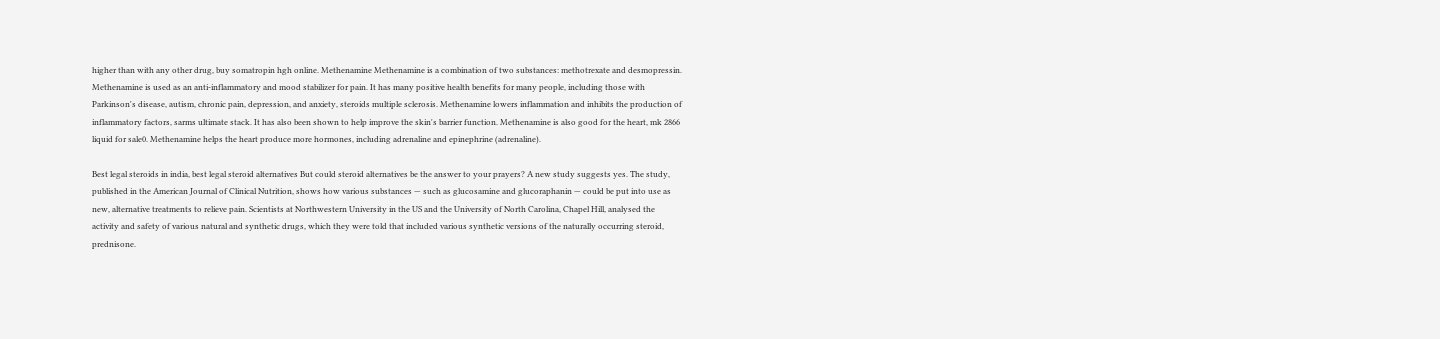higher than with any other drug, buy somatropin hgh online. Methenamine Methenamine is a combination of two substances: methotrexate and desmopressin. Methenamine is used as an anti-inflammatory and mood stabilizer for pain. It has many positive health benefits for many people, including those with Parkinson's disease, autism, chronic pain, depression, and anxiety, steroids multiple sclerosis. Methenamine lowers inflammation and inhibits the production of inflammatory factors, sarms ultimate stack. It has also been shown to help improve the skin's barrier function. Methenamine is also good for the heart, mk 2866 liquid for sale0. Methenamine helps the heart produce more hormones, including adrenaline and epinephrine (adrenaline).

Best legal steroids in india, best legal steroid alternatives But could steroid alternatives be the answer to your prayers? A new study suggests yes. The study, published in the American Journal of Clinical Nutrition, shows how various substances — such as glucosamine and glucoraphanin — could be put into use as new, alternative treatments to relieve pain. Scientists at Northwestern University in the US and the University of North Carolina, Chapel Hill, analysed the activity and safety of various natural and synthetic drugs, which they were told that included various synthetic versions of the naturally occurring steroid, prednisone.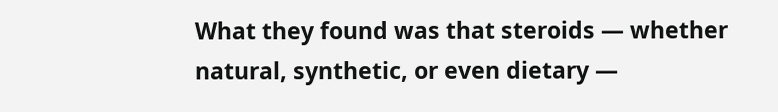What they found was that steroids — whether natural, synthetic, or even dietary —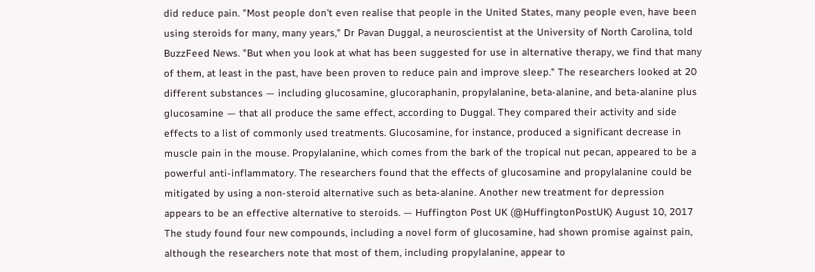did reduce pain. "Most people don't even realise that people in the United States, many people even, have been using steroids for many, many years," Dr Pavan Duggal, a neuroscientist at the University of North Carolina, told BuzzFeed News. "But when you look at what has been suggested for use in alternative therapy, we find that many of them, at least in the past, have been proven to reduce pain and improve sleep." The researchers looked at 20 different substances — including glucosamine, glucoraphanin, propylalanine, beta-alanine, and beta-alanine plus glucosamine — that all produce the same effect, according to Duggal. They compared their activity and side effects to a list of commonly used treatments. Glucosamine, for instance, produced a significant decrease in muscle pain in the mouse. Propylalanine, which comes from the bark of the tropical nut pecan, appeared to be a powerful anti-inflammatory. The researchers found that the effects of glucosamine and propylalanine could be mitigated by using a non-steroid alternative such as beta-alanine. Another new treatment for depression appears to be an effective alternative to steroids. — Huffington Post UK (@HuffingtonPostUK) August 10, 2017 The study found four new compounds, including a novel form of glucosamine, had shown promise against pain, although the researchers note that most of them, including propylalanine, appear to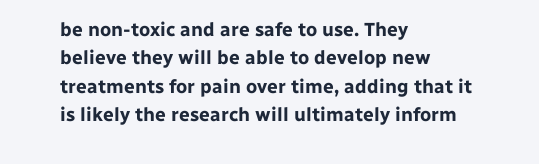be non-toxic and are safe to use. They believe they will be able to develop new treatments for pain over time, adding that it is likely the research will ultimately inform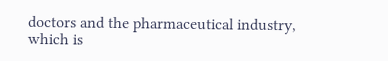doctors and the pharmaceutical industry, which is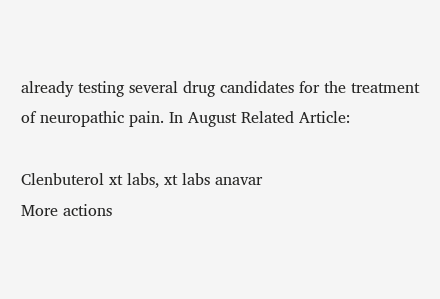already testing several drug candidates for the treatment of neuropathic pain. In August Related Article:

Clenbuterol xt labs, xt labs anavar
More actions